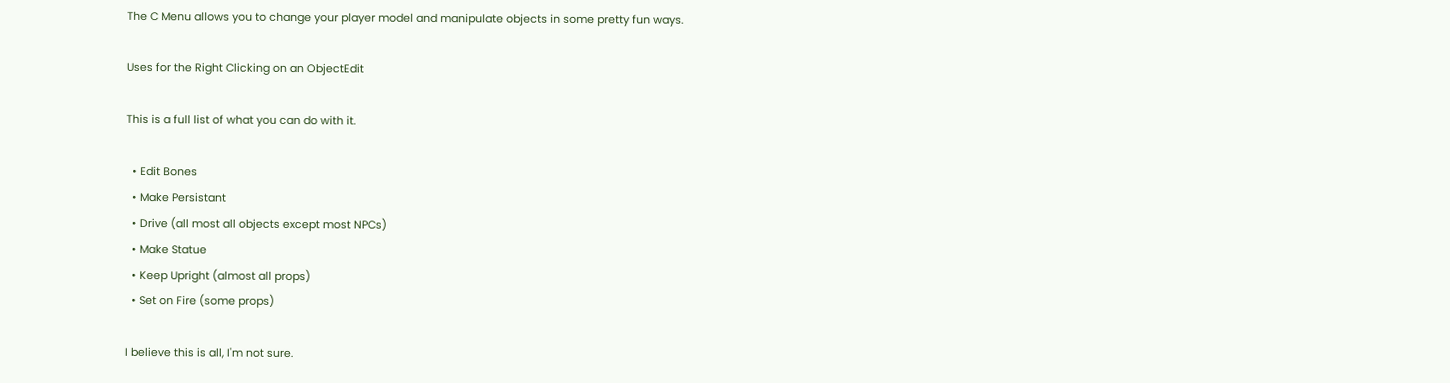The C Menu allows you to change your player model and manipulate objects in some pretty fun ways.

Uses for the Right Clicking on an ObjectEdit

This is a full list of what you can do with it.

  • Edit Bones
  • Make Persistant
  • Drive (all most all objects except most NPCs)
  • Make Statue
  • Keep Upright (almost all props)
  • Set on Fire (some props)

I believe this is all, I'm not sure.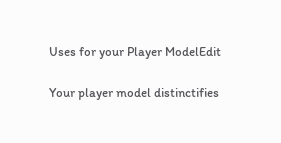Uses for your Player ModelEdit

Your player model distinctifies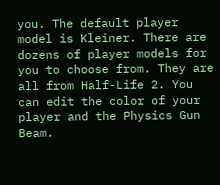you. The default player model is Kleiner. There are dozens of player models for you to choose from. They are all from Half-Life 2. You can edit the color of your player and the Physics Gun Beam.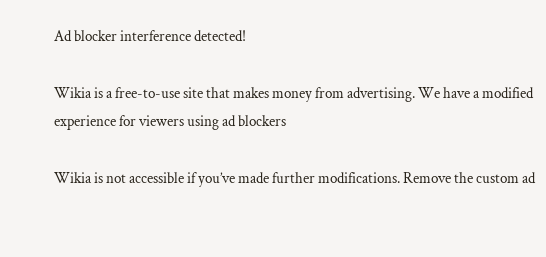Ad blocker interference detected!

Wikia is a free-to-use site that makes money from advertising. We have a modified experience for viewers using ad blockers

Wikia is not accessible if you’ve made further modifications. Remove the custom ad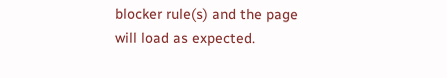blocker rule(s) and the page will load as expected.